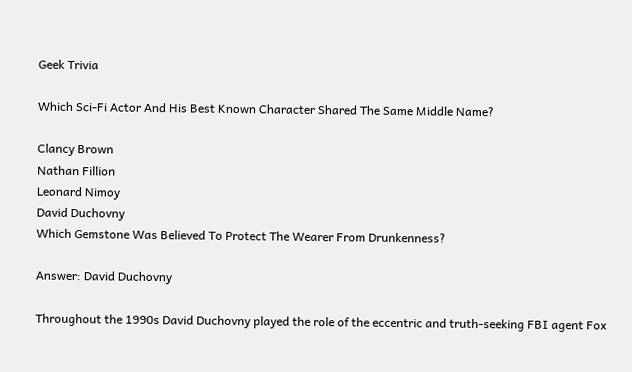Geek Trivia

Which Sci-Fi Actor And His Best Known Character Shared The Same Middle Name?

Clancy Brown
Nathan Fillion
Leonard Nimoy
David Duchovny
Which Gemstone Was Believed To Protect The Wearer From Drunkenness?

Answer: David Duchovny

Throughout the 1990s David Duchovny played the role of the eccentric and truth-seeking FBI agent Fox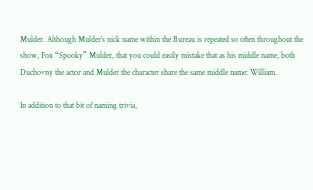Mulder. Although Mulder’s nick name within the Bureau is repeated so often throughout the show, Fox “Spooky” Mulder, that you could easily mistake that as his middle name, both Duchovny the actor and Mulder the character share the same middle name: William.

In addition to that bit of naming trivia,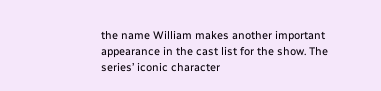the name William makes another important appearance in the cast list for the show. The series’ iconic character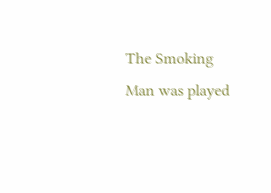The Smoking Man was played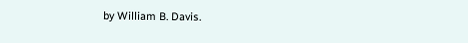by William B. Davis.